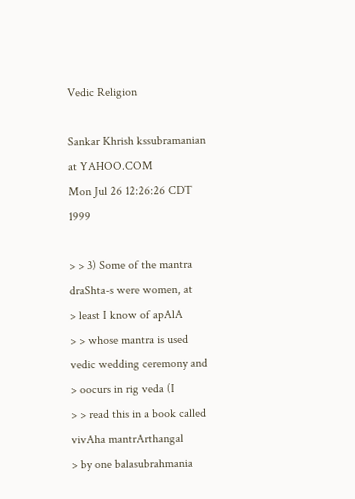Vedic Religion

Sankar Khrish kssubramanian at YAHOO.COM
Mon Jul 26 12:26:26 CDT 1999

> > 3) Some of the mantra draShta-s were women, at
> least I know of apAlA
> > whose mantra is used vedic wedding ceremony and
> oocurs in rig veda (I
> > read this in a book called vivAha mantrArthangal
> by one balasubrahmania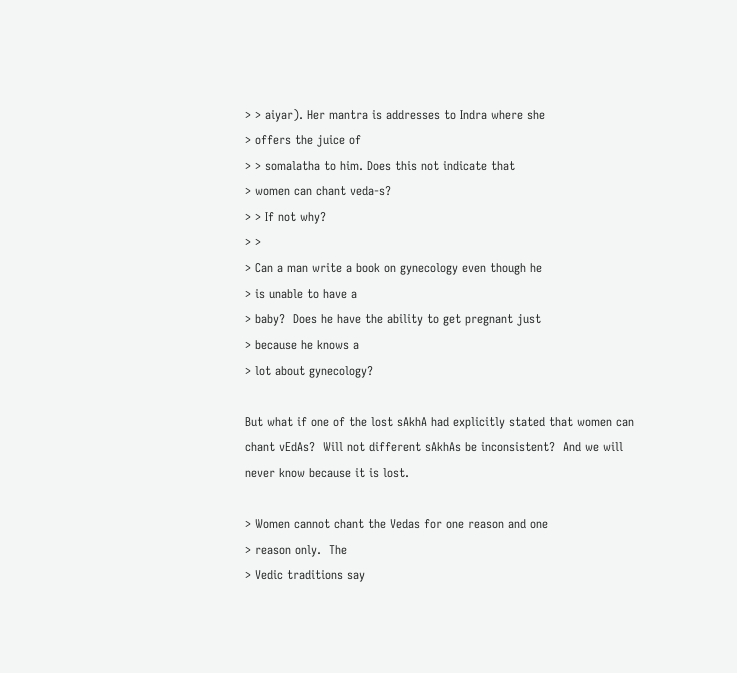> > aiyar). Her mantra is addresses to Indra where she
> offers the juice of
> > somalatha to him. Does this not indicate that
> women can chant veda-s?
> > If not why?
> >
> Can a man write a book on gynecology even though he
> is unable to have a
> baby?  Does he have the ability to get pregnant just
> because he knows a
> lot about gynecology?

But what if one of the lost sAkhA had explicitly stated that women can
chant vEdAs?  Will not different sAkhAs be inconsistent?  And we will
never know because it is lost.

> Women cannot chant the Vedas for one reason and one
> reason only.  The
> Vedic traditions say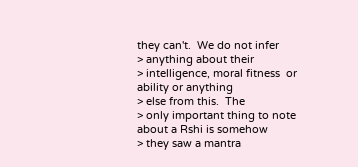they can't.  We do not infer
> anything about their
> intelligence, moral fitness  or ability or anything
> else from this.  The
> only important thing to note about a Rshi is somehow
> they saw a mantra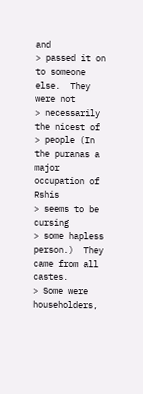and
> passed it on to someone else.  They were not
> necessarily the nicest of
> people (In the puranas a major occupation of Rshis
> seems to be cursing
> some hapless person.)  They came from all castes.
> Some were householders,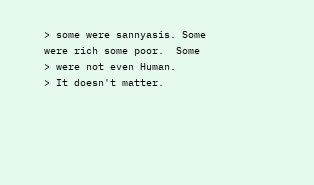> some were sannyasis. Some were rich some poor.  Some
> were not even Human.
> It doesn't matter.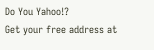Do You Yahoo!?
Get your free address at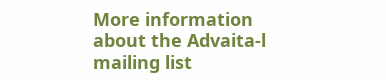More information about the Advaita-l mailing list